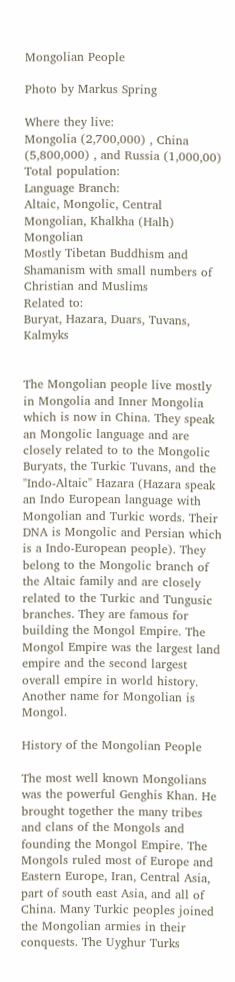Mongolian People

Photo by Markus Spring

Where they live:
Mongolia (2,700,000) , China (5,800,000) , and Russia (1,000,00)
Total population:
Language Branch:
Altaic, Mongolic, Central Mongolian, Khalkha (Halh) Mongolian
Mostly Tibetan Buddhism and Shamanism with small numbers of Christian and Muslims
Related to:
Buryat, Hazara, Duars, Tuvans, Kalmyks


The Mongolian people live mostly in Mongolia and Inner Mongolia which is now in China. They speak an Mongolic language and are closely related to to the Mongolic Buryats, the Turkic Tuvans, and the "Indo-Altaic" Hazara (Hazara speak an Indo European language with Mongolian and Turkic words. Their DNA is Mongolic and Persian which is a Indo-European people). They belong to the Mongolic branch of the Altaic family and are closely related to the Turkic and Tungusic branches. They are famous for building the Mongol Empire. The Mongol Empire was the largest land empire and the second largest overall empire in world history. Another name for Mongolian is Mongol.

History of the Mongolian People

The most well known Mongolians was the powerful Genghis Khan. He brought together the many tribes and clans of the Mongols and founding the Mongol Empire. The Mongols ruled most of Europe and Eastern Europe, Iran, Central Asia, part of south east Asia, and all of China. Many Turkic peoples joined the Mongolian armies in their conquests. The Uyghur Turks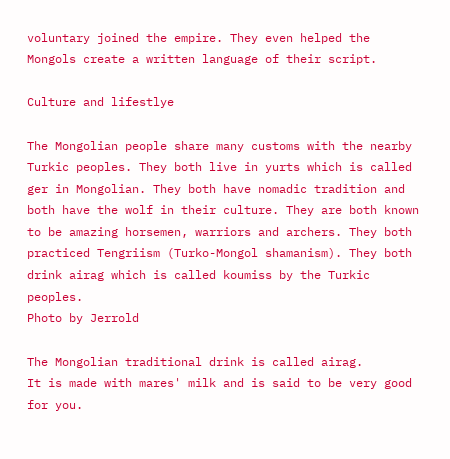voluntary joined the empire. They even helped the Mongols create a written language of their script.

Culture and lifestlye

The Mongolian people share many customs with the nearby Turkic peoples. They both live in yurts which is called ger in Mongolian. They both have nomadic tradition and both have the wolf in their culture. They are both known to be amazing horsemen, warriors and archers. They both practiced Tengriism (Turko-Mongol shamanism). They both drink airag which is called koumiss by the Turkic peoples.
Photo by Jerrold

The Mongolian traditional drink is called airag.
It is made with mares' milk and is said to be very good for you.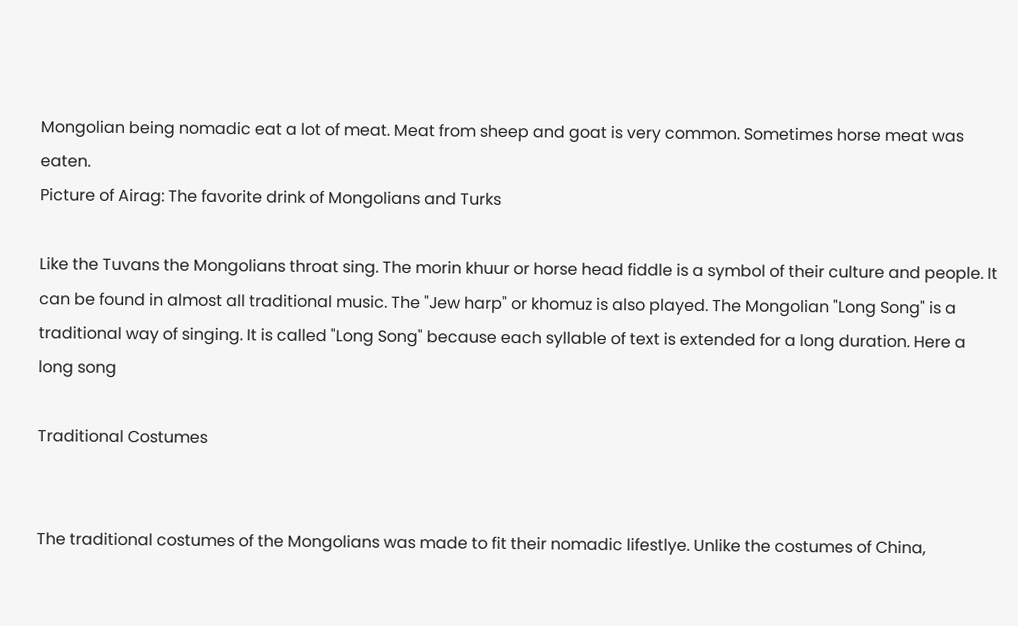Mongolian being nomadic eat a lot of meat. Meat from sheep and goat is very common. Sometimes horse meat was eaten.
Picture of Airag: The favorite drink of Mongolians and Turks

Like the Tuvans the Mongolians throat sing. The morin khuur or horse head fiddle is a symbol of their culture and people. It can be found in almost all traditional music. The "Jew harp" or khomuz is also played. The Mongolian "Long Song" is a traditional way of singing. It is called "Long Song" because each syllable of text is extended for a long duration. Here a long song

Traditional Costumes


The traditional costumes of the Mongolians was made to fit their nomadic lifestlye. Unlike the costumes of China,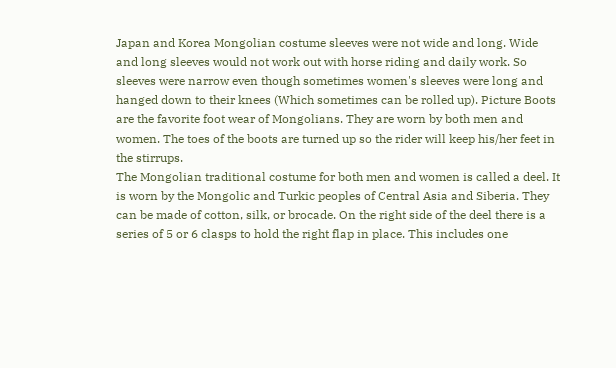Japan and Korea Mongolian costume sleeves were not wide and long. Wide and long sleeves would not work out with horse riding and daily work. So sleeves were narrow even though sometimes women's sleeves were long and hanged down to their knees (Which sometimes can be rolled up). Picture Boots are the favorite foot wear of Mongolians. They are worn by both men and women. The toes of the boots are turned up so the rider will keep his/her feet in the stirrups.
The Mongolian traditional costume for both men and women is called a deel. It is worn by the Mongolic and Turkic peoples of Central Asia and Siberia. They can be made of cotton, silk, or brocade. On the right side of the deel there is a series of 5 or 6 clasps to hold the right flap in place. This includes one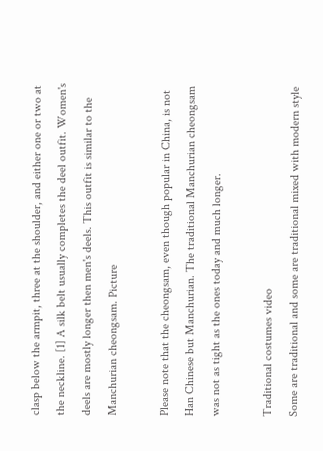clasp below the armpit, three at the shoulder, and either one or two at the neckline. [1] A silk belt usually completes the deel outfit. Women's deels are mostly longer then men's deels. This outfit is similar to the Manchurian cheongsam. Picture

Please note that the cheongsam, even though popular in China, is not Han Chinese but Manchurian. The traditional Manchurian cheongsam was not as tight as the ones today and much longer.

Traditional costumes video
Some are traditional and some are traditional mixed with modern style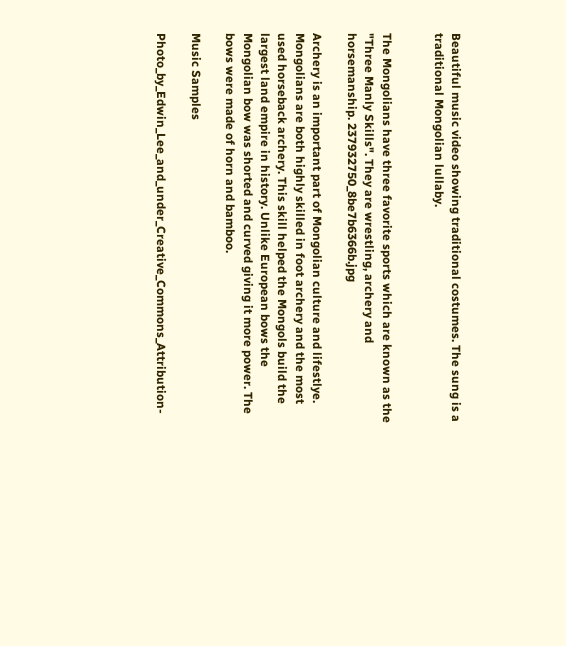Beautiful music video showing traditional costumes. The sung is a traditional Mongolian lullaby.


The Mongolians have three favorite sports which are known as the "Three Manly Skills". They are wrestling, archery and horsemanship. 237932750_8be7b6366b.jpg

Archery is an important part of Mongolian culture and lifestlye. Mongolians are both highly skilled in foot archery and the most used horseback archery. This skill helped the Mongols build the largest land empire in history. Unlike European bows the Mongolian bow was shorted and curved giving it more power. The bows were made of horn and bamboo.

Music Samples

Photo_by_Edwin_Lee_and_under_Creative_Commons_Attribution-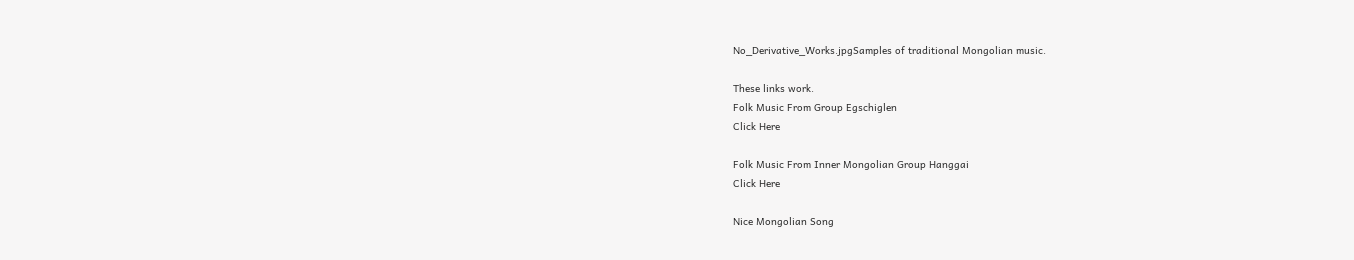No_Derivative_Works.jpgSamples of traditional Mongolian music.

These links work.
Folk Music From Group Egschiglen
Click Here

Folk Music From Inner Mongolian Group Hanggai
Click Here

Nice Mongolian Song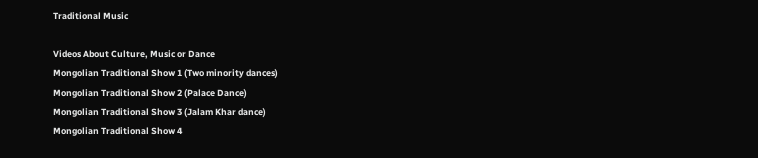Traditional Music

Videos About Culture, Music or Dance
Mongolian Traditional Show 1 (Two minority dances)
Mongolian Traditional Show 2 (Palace Dance)
Mongolian Traditional Show 3 (Jalam Khar dance)
Mongolian Traditional Show 4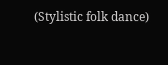(Stylistic folk dance)